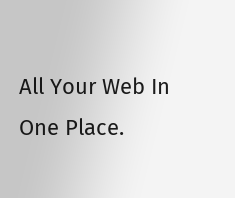All Your Web In One Place.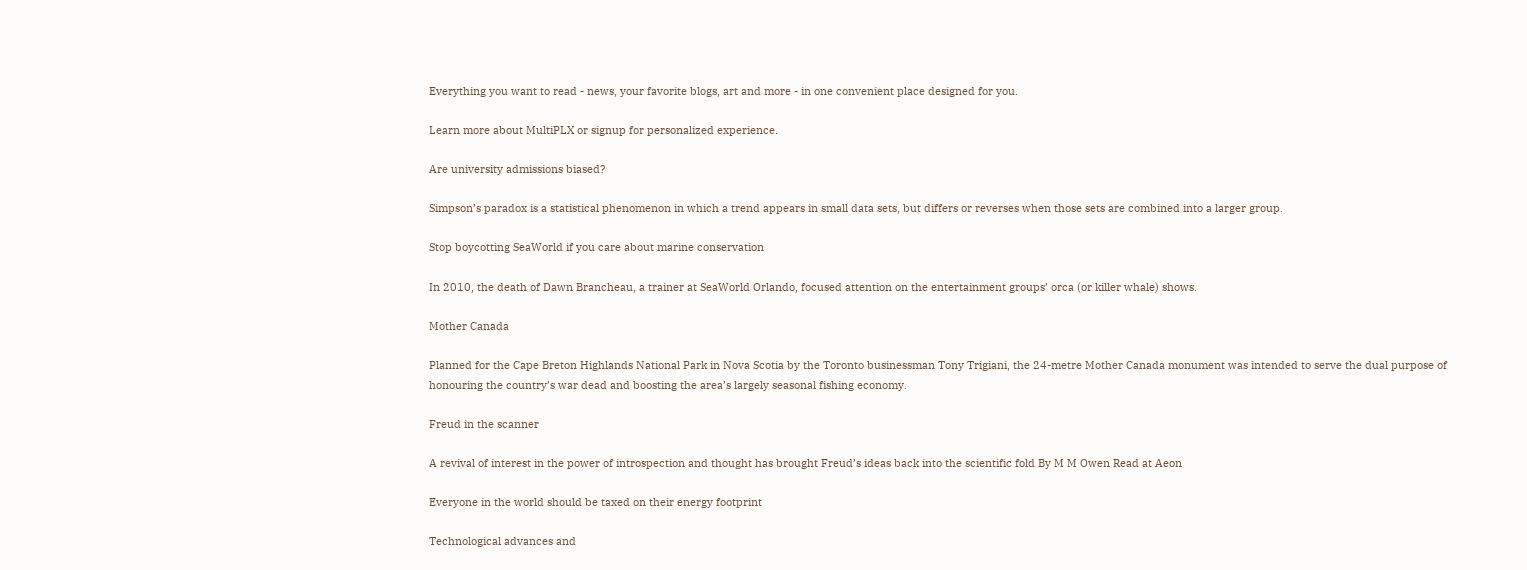Everything you want to read - news, your favorite blogs, art and more - in one convenient place designed for you.

Learn more about MultiPLX or signup for personalized experience.

Are university admissions biased?

Simpson’s paradox is a statistical phenomenon in which a trend appears in small data sets, but differs or reverses when those sets are combined into a larger group.

Stop boycotting SeaWorld if you care about marine conservation

In 2010, the death of Dawn Brancheau, a trainer at SeaWorld Orlando, focused attention on the entertainment groups’ orca (or killer whale) shows.

Mother Canada

Planned for the Cape Breton Highlands National Park in Nova Scotia by the Toronto businessman Tony Trigiani, the 24-metre Mother Canada monument was intended to serve the dual purpose of honouring the country’s war dead and boosting the area’s largely seasonal fishing economy.

Freud in the scanner

A revival of interest in the power of introspection and thought has brought Freud’s ideas back into the scientific fold By M M Owen Read at Aeon

Everyone in the world should be taxed on their energy footprint

Technological advances and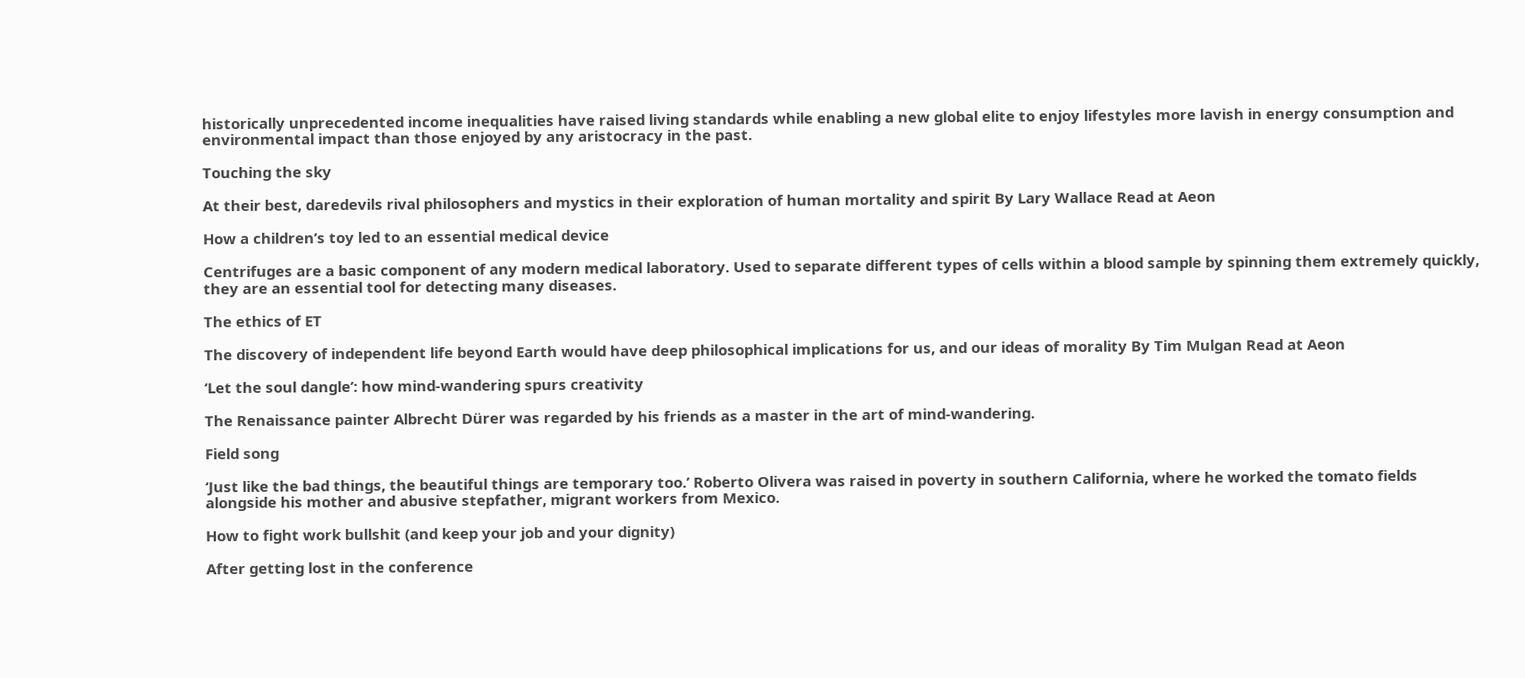historically unprecedented income inequalities have raised living standards while enabling a new global elite to enjoy lifestyles more lavish in energy consumption and environmental impact than those enjoyed by any aristocracy in the past.

Touching the sky

At their best, daredevils rival philosophers and mystics in their exploration of human mortality and spirit By Lary Wallace Read at Aeon

How a children’s toy led to an essential medical device

Centrifuges are a basic component of any modern medical laboratory. Used to separate different types of cells within a blood sample by spinning them extremely quickly, they are an essential tool for detecting many diseases.

The ethics of ET

The discovery of independent life beyond Earth would have deep philosophical implications for us, and our ideas of morality By Tim Mulgan Read at Aeon

‘Let the soul dangle’: how mind-wandering spurs creativity

The Renaissance painter Albrecht Dürer was regarded by his friends as a master in the art of mind-wandering.

Field song

‘Just like the bad things, the beautiful things are temporary too.’ Roberto Olivera was raised in poverty in southern California, where he worked the tomato fields alongside his mother and abusive stepfather, migrant workers from Mexico.

How to fight work bullshit (and keep your job and your dignity)

After getting lost in the conference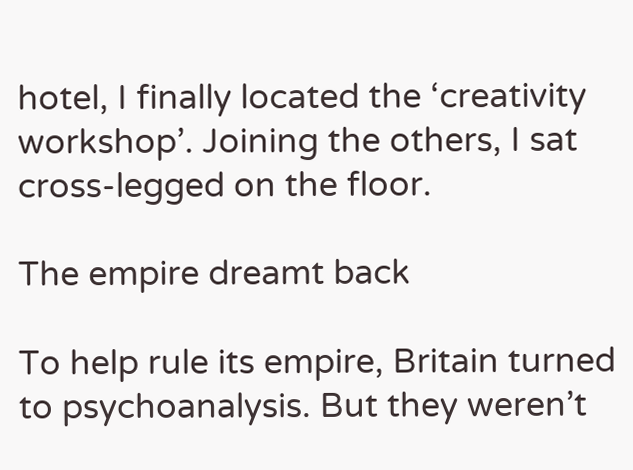hotel, I finally located the ‘creativity workshop’. Joining the others, I sat cross-legged on the floor.

The empire dreamt back

To help rule its empire, Britain turned to psychoanalysis. But they weren’t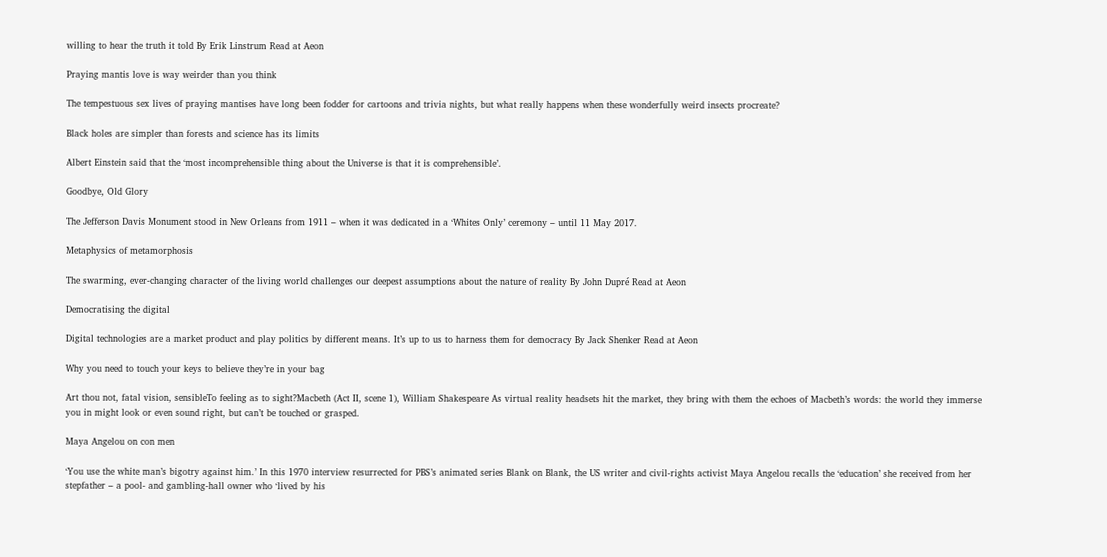willing to hear the truth it told By Erik Linstrum Read at Aeon

Praying mantis love is way weirder than you think

The tempestuous sex lives of praying mantises have long been fodder for cartoons and trivia nights, but what really happens when these wonderfully weird insects procreate?

Black holes are simpler than forests and science has its limits

Albert Einstein said that the ‘most incomprehensible thing about the Universe is that it is comprehensible’.

Goodbye, Old Glory

The Jefferson Davis Monument stood in New Orleans from 1911 – when it was dedicated in a ‘Whites Only’ ceremony – until 11 May 2017.

Metaphysics of metamorphosis

The swarming, ever-changing character of the living world challenges our deepest assumptions about the nature of reality By John Dupré Read at Aeon

Democratising the digital

Digital technologies are a market product and play politics by different means. It’s up to us to harness them for democracy By Jack Shenker Read at Aeon

Why you need to touch your keys to believe they’re in your bag

Art thou not, fatal vision, sensibleTo feeling as to sight?Macbeth (Act II, scene 1), William Shakespeare As virtual reality headsets hit the market, they bring with them the echoes of Macbeth’s words: the world they immerse you in might look or even sound right, but can’t be touched or grasped.

Maya Angelou on con men

‘You use the white man’s bigotry against him.’ In this 1970 interview resurrected for PBS’s animated series Blank on Blank, the US writer and civil-rights activist Maya Angelou recalls the ‘education’ she received from her stepfather – a pool- and gambling-hall owner who ‘lived by his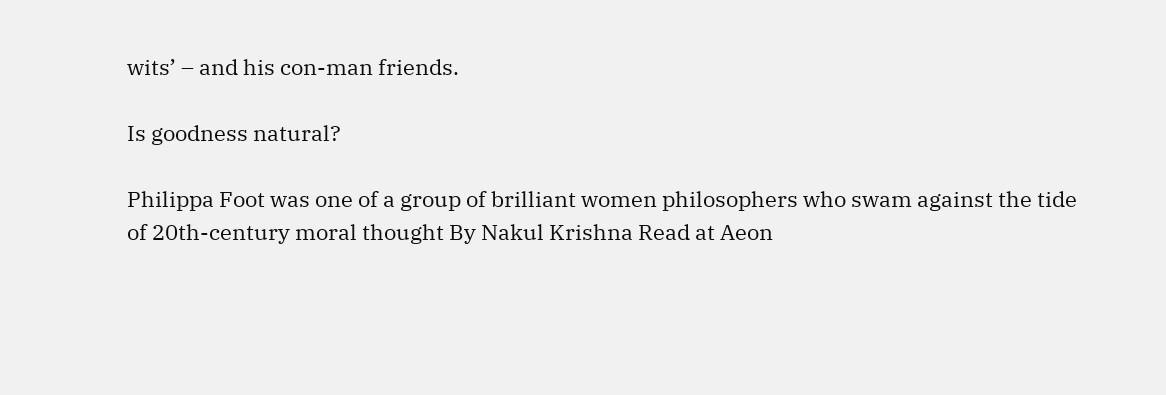wits’ – and his con-man friends.

Is goodness natural?

Philippa Foot was one of a group of brilliant women philosophers who swam against the tide of 20th-century moral thought By Nakul Krishna Read at Aeon